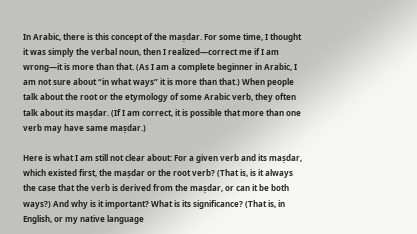In Arabic, there is this concept of the maṣdar. For some time, I thought it was simply the verbal noun, then I realized—correct me if I am wrong—it is more than that. (As I am a complete beginner in Arabic, I am not sure about “in what ways” it is more than that.) When people talk about the root or the etymology of some Arabic verb, they often talk about its maṣdar. (If I am correct, it is possible that more than one verb may have same maṣdar.)

Here is what I am still not clear about: For a given verb and its maṣdar, which existed first, the maṣdar or the root verb? (That is, is it always the case that the verb is derived from the maṣdar, or can it be both ways?) And why is it important? What is its significance? (That is, in English, or my native language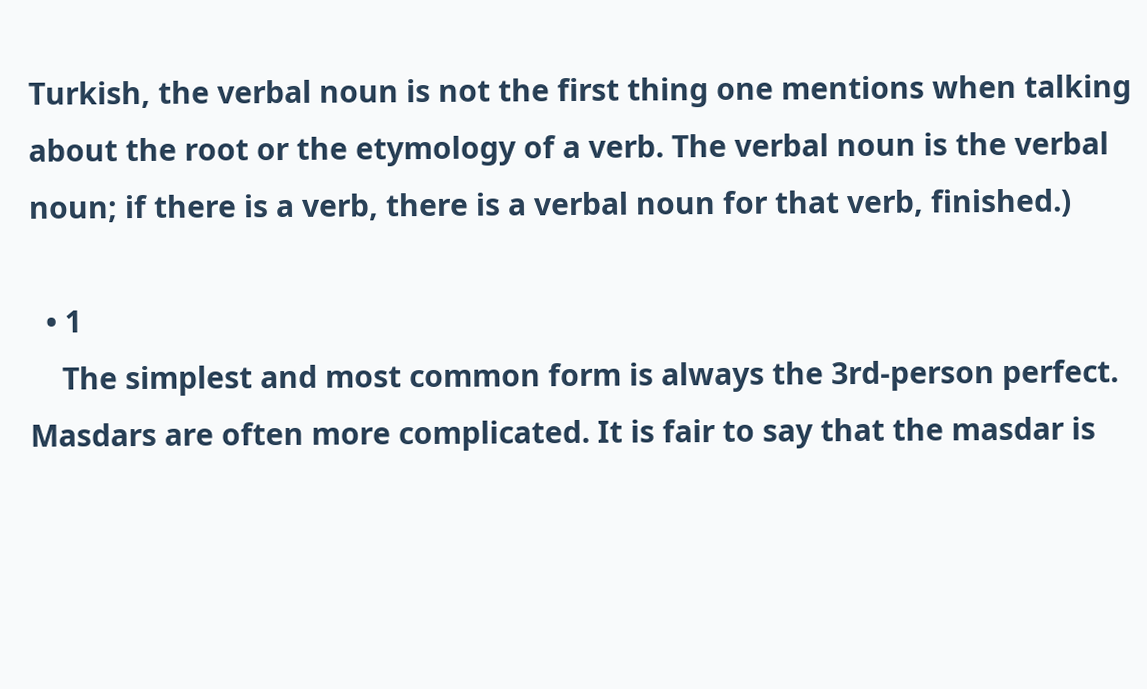Turkish, the verbal noun is not the first thing one mentions when talking about the root or the etymology of a verb. The verbal noun is the verbal noun; if there is a verb, there is a verbal noun for that verb, finished.)

  • 1
    The simplest and most common form is always the 3rd-person perfect. Masdars are often more complicated. It is fair to say that the masdar is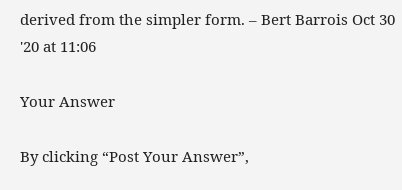derived from the simpler form. – Bert Barrois Oct 30 '20 at 11:06

Your Answer

By clicking “Post Your Answer”,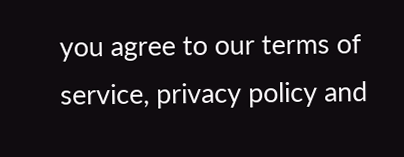you agree to our terms of service, privacy policy and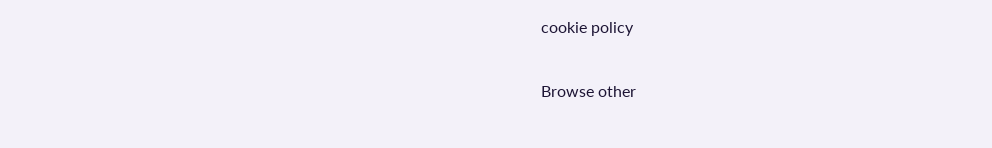cookie policy

Browse other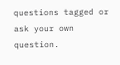questions tagged or ask your own question.